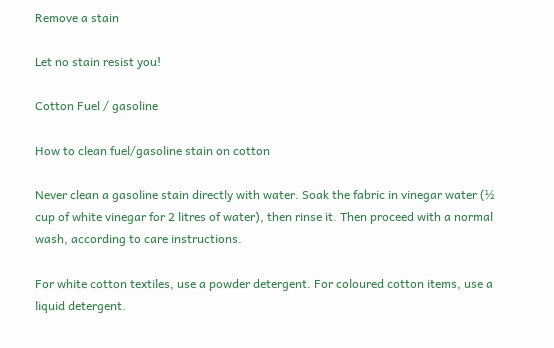Remove a stain

Let no stain resist you!

Cotton Fuel / gasoline

How to clean fuel/gasoline stain on cotton

Never clean a gasoline stain directly with water. Soak the fabric in vinegar water (½ cup of white vinegar for 2 litres of water), then rinse it. Then proceed with a normal wash, according to care instructions.

For white cotton textiles, use a powder detergent. For coloured cotton items, use a liquid detergent.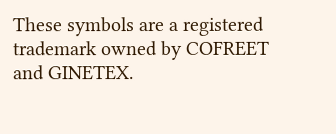These symbols are a registered trademark owned by COFREET and GINETEX.